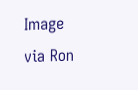Image via Ron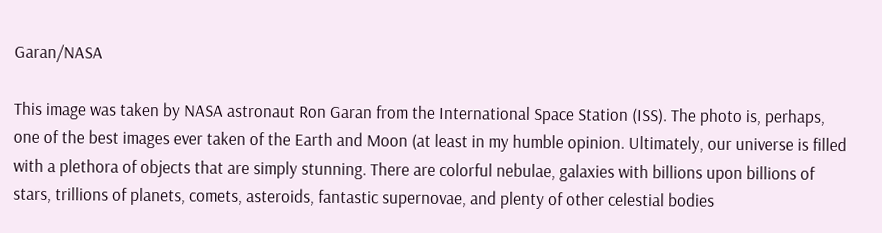Garan/NASA

This image was taken by NASA astronaut Ron Garan from the International Space Station (ISS). The photo is, perhaps, one of the best images ever taken of the Earth and Moon (at least in my humble opinion. Ultimately, our universe is filled with a plethora of objects that are simply stunning. There are colorful nebulae, galaxies with billions upon billions of stars, trillions of planets, comets, asteroids, fantastic supernovae, and plenty of other celestial bodies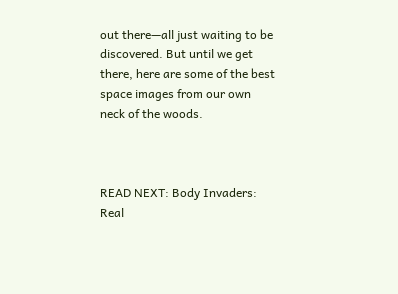out there—all just waiting to be discovered. But until we get there, here are some of the best space images from our own neck of the woods.



READ NEXT: Body Invaders: Real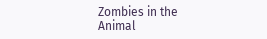Zombies in the Animal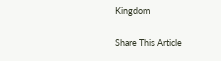Kingdom

Share This Article